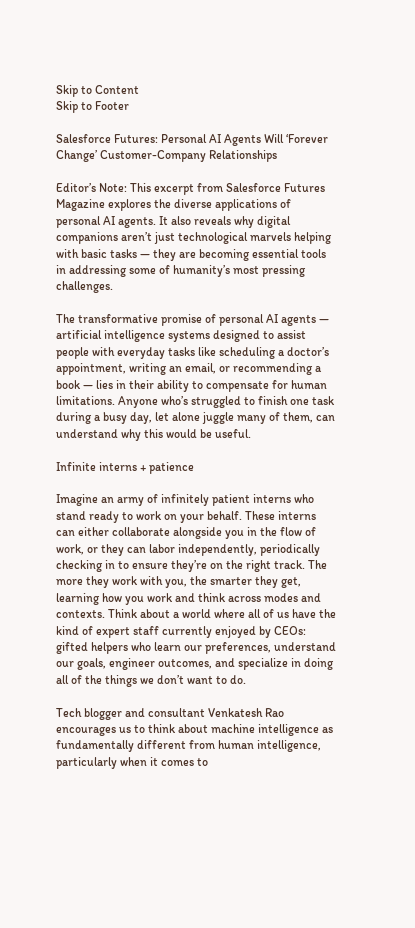Skip to Content
Skip to Footer

Salesforce Futures: Personal AI Agents Will ‘Forever Change’ Customer-Company Relationships

Editor’s Note: This excerpt from Salesforce Futures Magazine explores the diverse applications of personal AI agents. It also reveals why digital companions aren’t just technological marvels helping with basic tasks — they are becoming essential tools in addressing some of humanity’s most pressing challenges.

The transformative promise of personal AI agents — artificial intelligence systems designed to assist people with everyday tasks like scheduling a doctor’s appointment, writing an email, or recommending a book — lies in their ability to compensate for human limitations. Anyone who’s struggled to finish one task during a busy day, let alone juggle many of them, can understand why this would be useful.

Infinite interns + patience

Imagine an army of infinitely patient interns who stand ready to work on your behalf. These interns can either collaborate alongside you in the flow of work, or they can labor independently, periodically checking in to ensure they’re on the right track. The more they work with you, the smarter they get, learning how you work and think across modes and contexts. Think about a world where all of us have the kind of expert staff currently enjoyed by CEOs: gifted helpers who learn our preferences, understand our goals, engineer outcomes, and specialize in doing all of the things we don’t want to do.

Tech blogger and consultant Venkatesh Rao encourages us to think about machine intelligence as fundamentally different from human intelligence, particularly when it comes to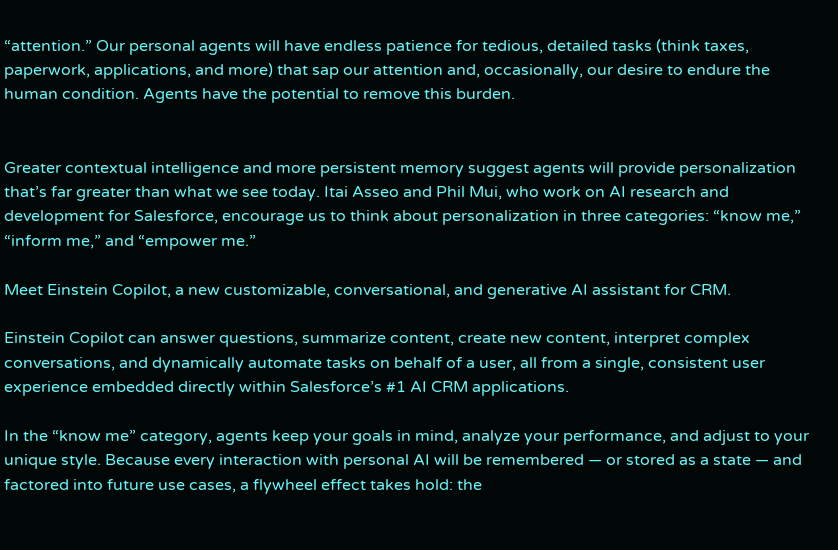“attention.” Our personal agents will have endless patience for tedious, detailed tasks (think taxes, paperwork, applications, and more) that sap our attention and, occasionally, our desire to endure the human condition. Agents have the potential to remove this burden.


Greater contextual intelligence and more persistent memory suggest agents will provide personalization that’s far greater than what we see today. Itai Asseo and Phil Mui, who work on AI research and development for Salesforce, encourage us to think about personalization in three categories: “know me,” “inform me,” and “empower me.”

Meet Einstein Copilot, a new customizable, conversational, and generative AI assistant for CRM.

Einstein Copilot can answer questions, summarize content, create new content, interpret complex conversations, and dynamically automate tasks on behalf of a user, all from a single, consistent user experience embedded directly within Salesforce’s #1 AI CRM applications.

In the “know me” category, agents keep your goals in mind, analyze your performance, and adjust to your unique style. Because every interaction with personal AI will be remembered — or stored as a state — and factored into future use cases, a flywheel effect takes hold: the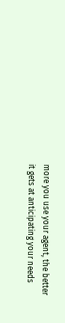more you use your agent, the better it gets at anticipating your needs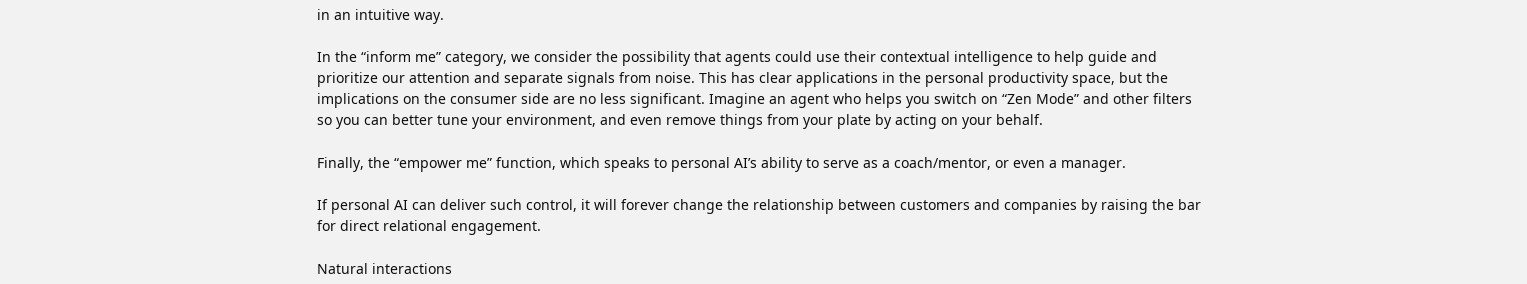in an intuitive way.

In the “inform me” category, we consider the possibility that agents could use their contextual intelligence to help guide and prioritize our attention and separate signals from noise. This has clear applications in the personal productivity space, but the implications on the consumer side are no less significant. Imagine an agent who helps you switch on “Zen Mode” and other filters so you can better tune your environment, and even remove things from your plate by acting on your behalf.

Finally, the “empower me” function, which speaks to personal AI’s ability to serve as a coach/mentor, or even a manager.

If personal AI can deliver such control, it will forever change the relationship between customers and companies by raising the bar for direct relational engagement.

Natural interactions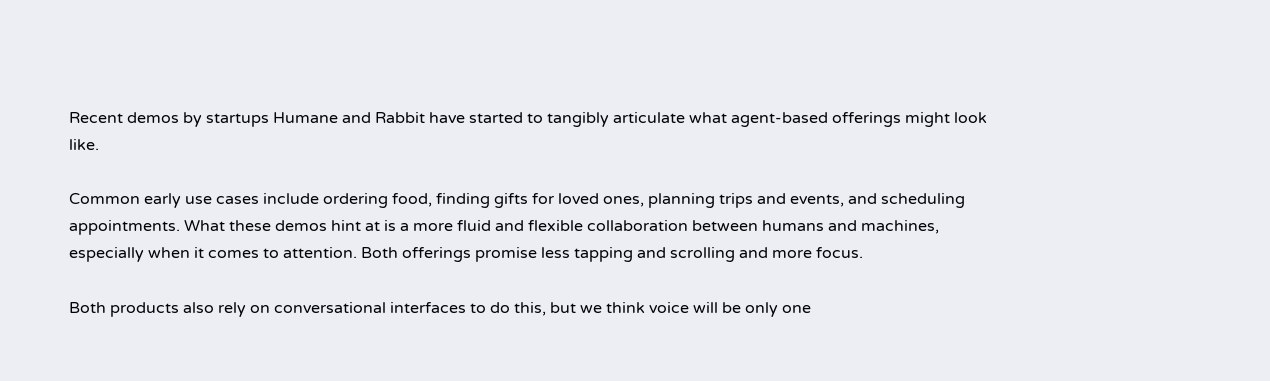Recent demos by startups Humane and Rabbit have started to tangibly articulate what agent-based offerings might look like.

Common early use cases include ordering food, finding gifts for loved ones, planning trips and events, and scheduling appointments. What these demos hint at is a more fluid and flexible collaboration between humans and machines, especially when it comes to attention. Both offerings promise less tapping and scrolling and more focus.

Both products also rely on conversational interfaces to do this, but we think voice will be only one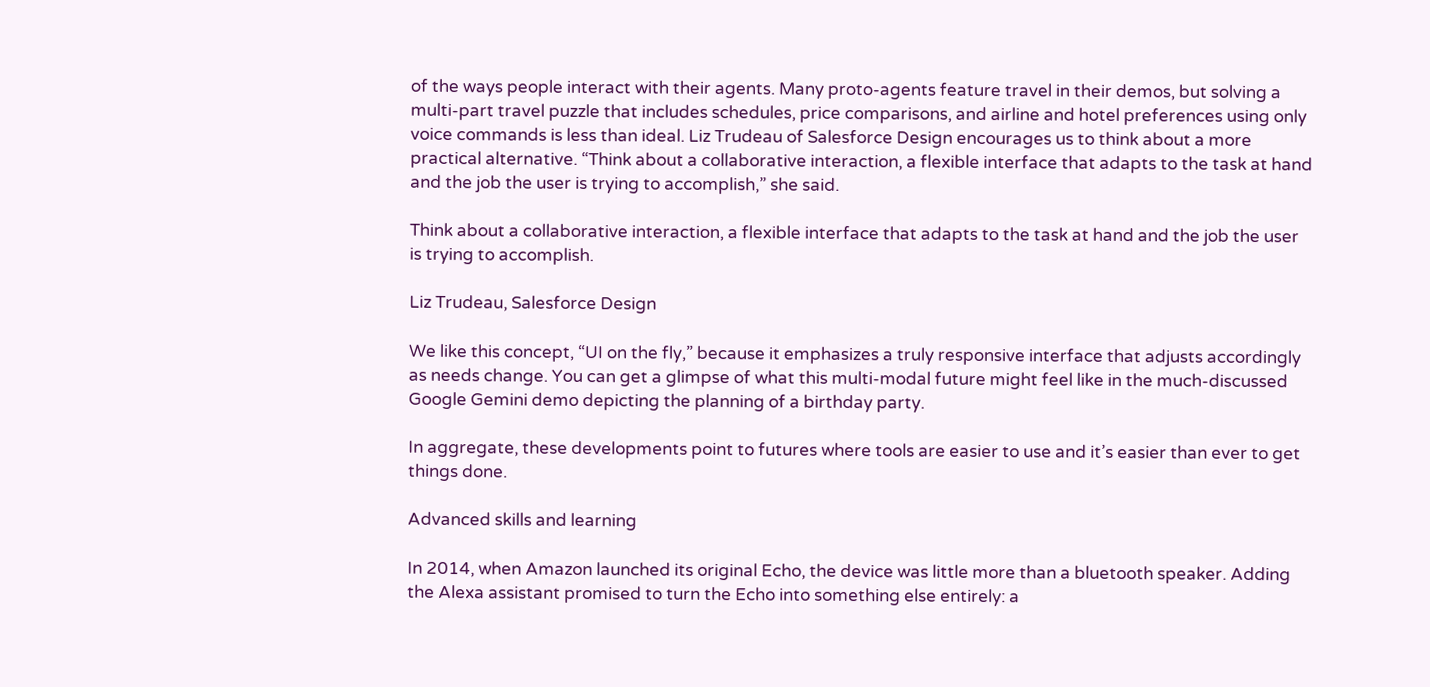of the ways people interact with their agents. Many proto-agents feature travel in their demos, but solving a multi-part travel puzzle that includes schedules, price comparisons, and airline and hotel preferences using only voice commands is less than ideal. Liz Trudeau of Salesforce Design encourages us to think about a more practical alternative. “Think about a collaborative interaction, a flexible interface that adapts to the task at hand and the job the user is trying to accomplish,” she said.

Think about a collaborative interaction, a flexible interface that adapts to the task at hand and the job the user is trying to accomplish.

Liz Trudeau, Salesforce Design

We like this concept, “UI on the fly,” because it emphasizes a truly responsive interface that adjusts accordingly as needs change. You can get a glimpse of what this multi-modal future might feel like in the much-discussed Google Gemini demo depicting the planning of a birthday party.

In aggregate, these developments point to futures where tools are easier to use and it’s easier than ever to get things done.

Advanced skills and learning

In 2014, when Amazon launched its original Echo, the device was little more than a bluetooth speaker. Adding the Alexa assistant promised to turn the Echo into something else entirely: a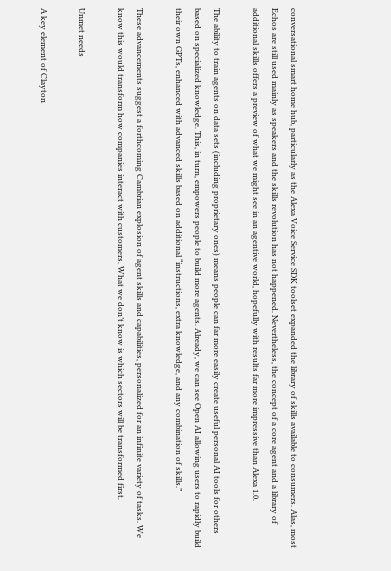conversational smart home hub, particularly as the Alexa Voice Service SDK toolset expanded the library of skills available to consumers. Alas, most Echos are still used mainly as speakers and the skills revolution has not happened. Nevertheless, the concept of a core agent and a library of additional skills offers a preview of what we might see in an agentive world, hopefully with results far more impressive than Alexa 1.0.

The ability to train agents on data sets (including proprietary ones) means people can far more easily create useful personal AI tools for others based on specialized knowledge. This, in turn, empowers people to build more agents. Already, we can see Open AI allowing users to rapidly build their own GPTs, enhanced with advanced skills based on additional “instructions, extra knowledge, and any combination of skills.”

These advancements suggest a forthcoming Cambrian explosion of agent skills and capabilities, personalized for an infinite variety of tasks. We know this would transform how companies interact with customers. What we don’t know is which sectors will be transformed first.

Unmet needs

A key element of Clayton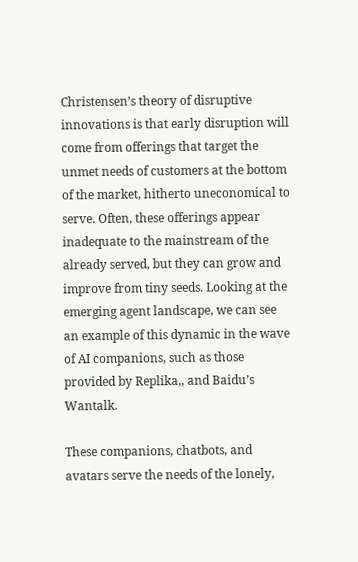Christensen’s theory of disruptive innovations is that early disruption will come from offerings that target the unmet needs of customers at the bottom of the market, hitherto uneconomical to serve. Often, these offerings appear inadequate to the mainstream of the already served, but they can grow and improve from tiny seeds. Looking at the emerging agent landscape, we can see an example of this dynamic in the wave of AI companions, such as those provided by Replika,, and Baidu’s Wantalk.

These companions, chatbots, and avatars serve the needs of the lonely,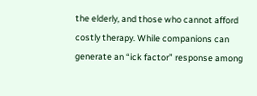the elderly, and those who cannot afford costly therapy. While companions can generate an “ick factor” response among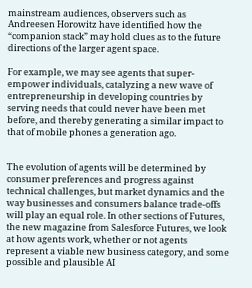mainstream audiences, observers such as Andreesen Horowitz have identified how the “companion stack” may hold clues as to the future directions of the larger agent space.

For example, we may see agents that super-empower individuals, catalyzing a new wave of entrepreneurship in developing countries by serving needs that could never have been met before, and thereby generating a similar impact to that of mobile phones a generation ago.


The evolution of agents will be determined by consumer preferences and progress against technical challenges, but market dynamics and the way businesses and consumers balance trade-offs will play an equal role. In other sections of Futures, the new magazine from Salesforce Futures, we look at how agents work, whether or not agents represent a viable new business category, and some possible and plausible AI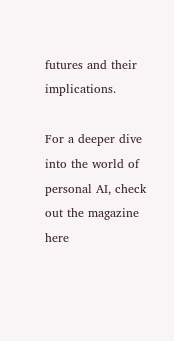futures and their implications.

For a deeper dive into the world of personal AI, check out the magazine here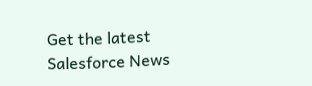Get the latest Salesforce News